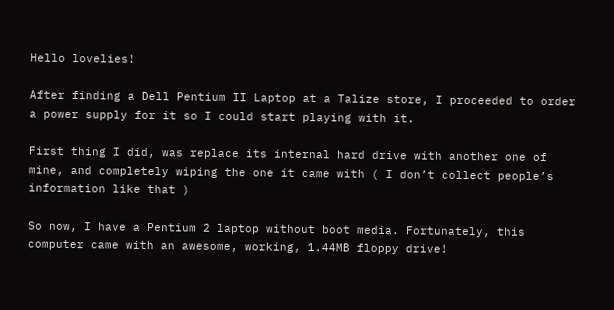Hello lovelies!

After finding a Dell Pentium II Laptop at a Talize store, I proceeded to order a power supply for it so I could start playing with it.

First thing I did, was replace its internal hard drive with another one of mine, and completely wiping the one it came with ( I don’t collect people’s information like that )

So now, I have a Pentium 2 laptop without boot media. Fortunately, this computer came with an awesome, working, 1.44MB floppy drive!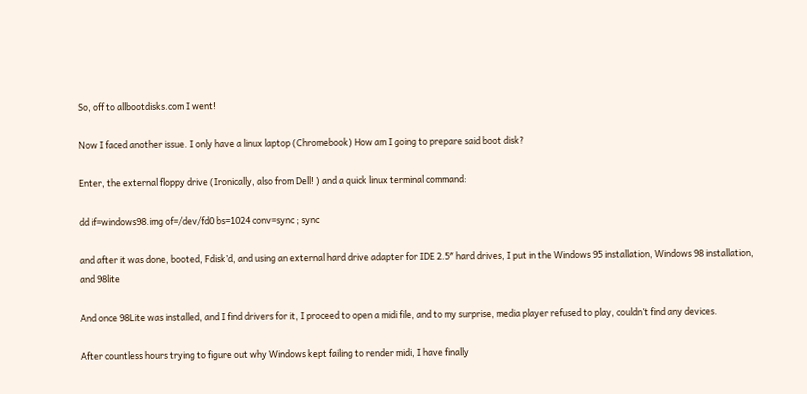So, off to allbootdisks.com I went!

Now I faced another issue. I only have a linux laptop (Chromebook) How am I going to prepare said boot disk?

Enter, the external floppy drive (Ironically, also from Dell! ) and a quick linux terminal command:

dd if=windows98.img of=/dev/fd0 bs=1024 conv=sync ; sync

and after it was done, booted, Fdisk’d, and using an external hard drive adapter for IDE 2.5″ hard drives, I put in the Windows 95 installation, Windows 98 installation, and 98lite

And once 98Lite was installed, and I find drivers for it, I proceed to open a midi file, and to my surprise, media player refused to play, couldn’t find any devices.

After countless hours trying to figure out why Windows kept failing to render midi, I have finally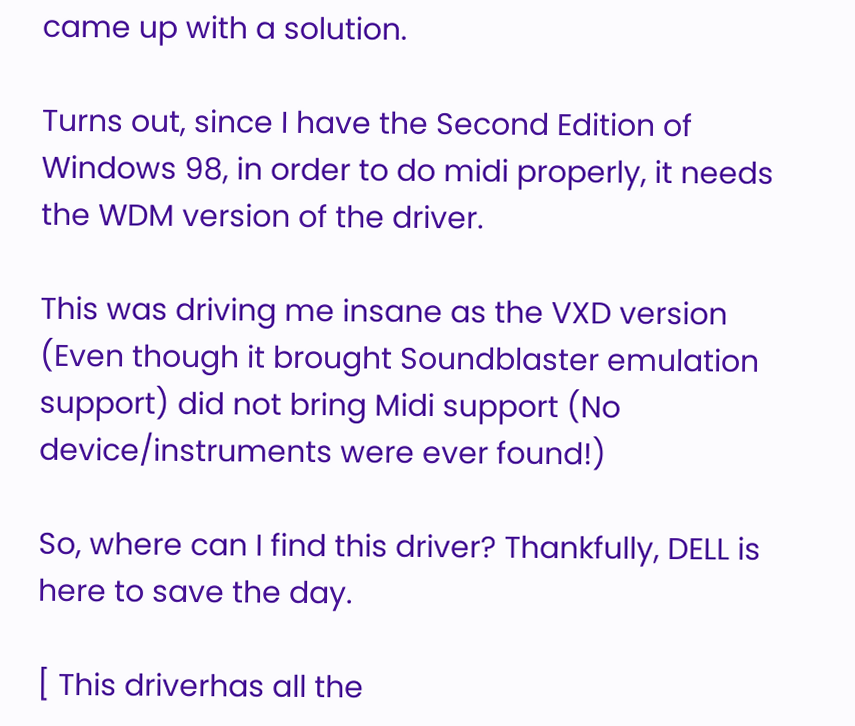came up with a solution.

Turns out, since I have the Second Edition of Windows 98, in order to do midi properly, it needs the WDM version of the driver.

This was driving me insane as the VXD version (Even though it brought Soundblaster emulation support) did not bring Midi support (No device/instruments were ever found!)

So, where can I find this driver? Thankfully, DELL is here to save the day.

[ This driverhas all the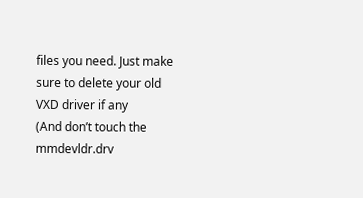files you need. Just make sure to delete your old VXD driver if any
(And don’t touch the mmdevldr.drv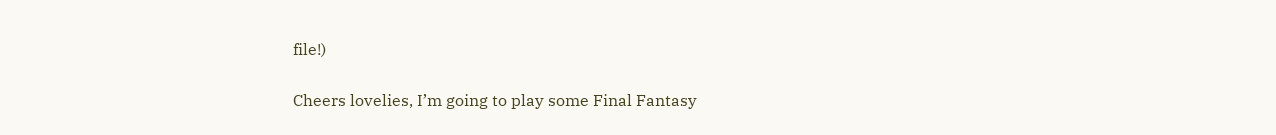file!)

Cheers lovelies, I’m going to play some Final Fantasy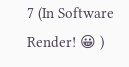7 (In Software Render! 😀 )